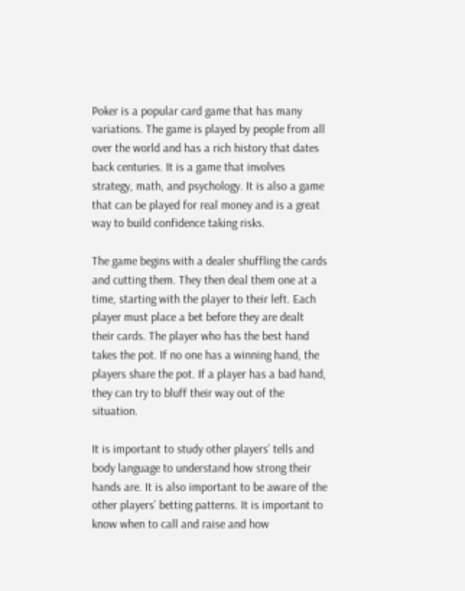Poker is a popular card game that has many variations. The game is played by people from all over the world and has a rich history that dates back centuries. It is a game that involves strategy, math, and psychology. It is also a game that can be played for real money and is a great way to build confidence taking risks.

The game begins with a dealer shuffling the cards and cutting them. They then deal them one at a time, starting with the player to their left. Each player must place a bet before they are dealt their cards. The player who has the best hand takes the pot. If no one has a winning hand, the players share the pot. If a player has a bad hand, they can try to bluff their way out of the situation.

It is important to study other players’ tells and body language to understand how strong their hands are. It is also important to be aware of the other players’ betting patterns. It is important to know when to call and raise and how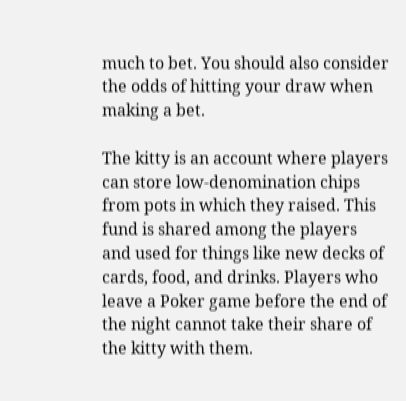much to bet. You should also consider the odds of hitting your draw when making a bet.

The kitty is an account where players can store low-denomination chips from pots in which they raised. This fund is shared among the players and used for things like new decks of cards, food, and drinks. Players who leave a Poker game before the end of the night cannot take their share of the kitty with them.